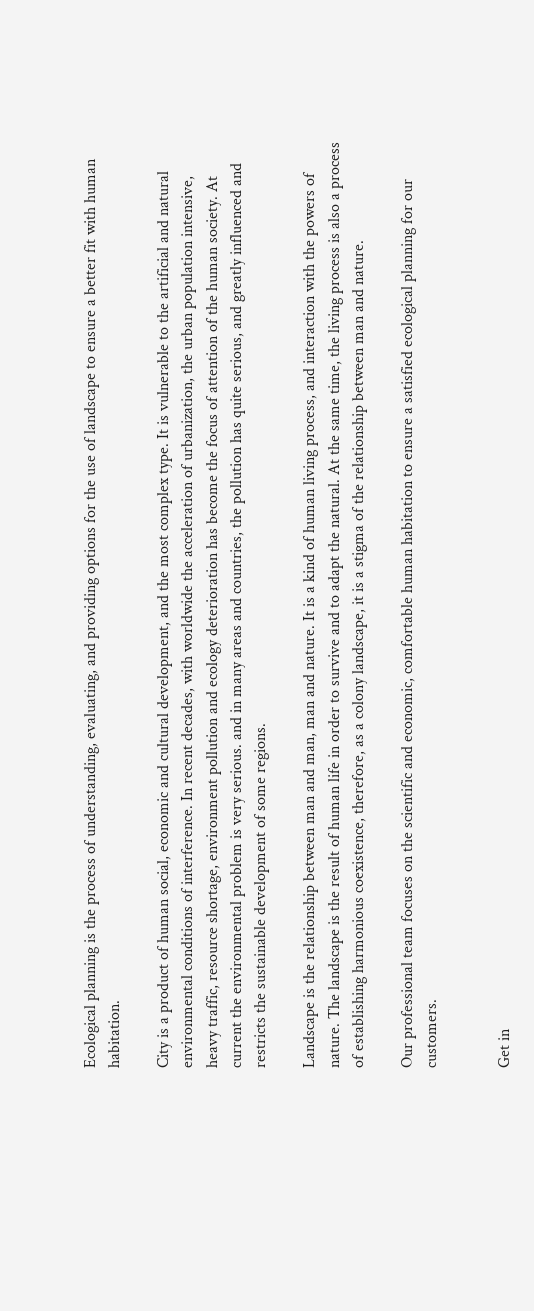Ecological planning is the process of understanding, evaluating, and providing options for the use of landscape to ensure a better fit with human habitation.

City is a product of human social, economic and cultural development, and the most complex type. It is vulnerable to the artificial and natural environmental conditions of interference. In recent decades, with worldwide the acceleration of urbanization, the urban population intensive, heavy traffic, resource shortage, environment pollution and ecology deterioration has become the focus of attention of the human society. At current the environmental problem is very serious. and in many areas and countries, the pollution has quite serious, and greatly influenced and restricts the sustainable development of some regions.

Landscape is the relationship between man and man, man and nature. It is a kind of human living process, and interaction with the powers of nature. The landscape is the result of human life in order to survive and to adapt the natural. At the same time, the living process is also a process of establishing harmonious coexistence, therefore, as a colony landscape, it is a stigma of the relationship between man and nature.

Our professional team focuses on the scientific and economic, comfortable human habitation to ensure a satisfied ecological planning for our customers.


Get in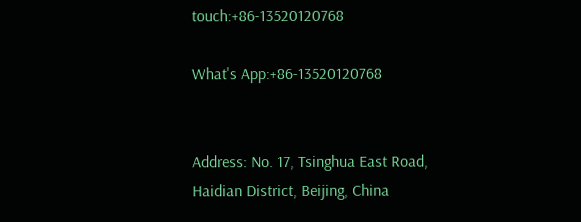touch:+86-13520120768

What's App:+86-13520120768


Address: No. 17, Tsinghua East Road, Haidian District, Beijing, China